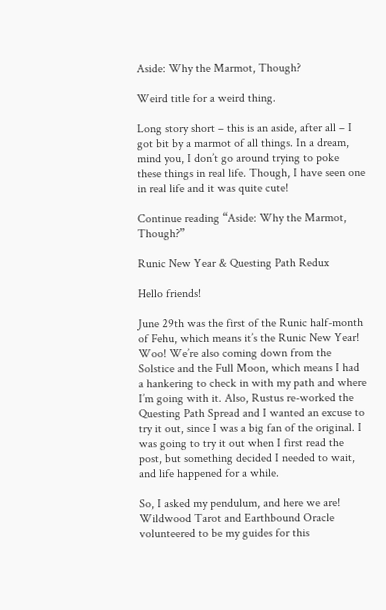Aside: Why the Marmot, Though?

Weird title for a weird thing.

Long story short – this is an aside, after all – I got bit by a marmot of all things. In a dream, mind you, I don’t go around trying to poke these things in real life. Though, I have seen one in real life and it was quite cute!

Continue reading “Aside: Why the Marmot, Though?”

Runic New Year & Questing Path Redux

Hello friends!

June 29th was the first of the Runic half-month of Fehu, which means it’s the Runic New Year! Woo! We’re also coming down from the Solstice and the Full Moon, which means I had a hankering to check in with my path and where I’m going with it. Also, Rustus re-worked the Questing Path Spread and I wanted an excuse to try it out, since I was a big fan of the original. I was going to try it out when I first read the post, but something decided I needed to wait, and life happened for a while.

So, I asked my pendulum, and here we are! Wildwood Tarot and Earthbound Oracle volunteered to be my guides for this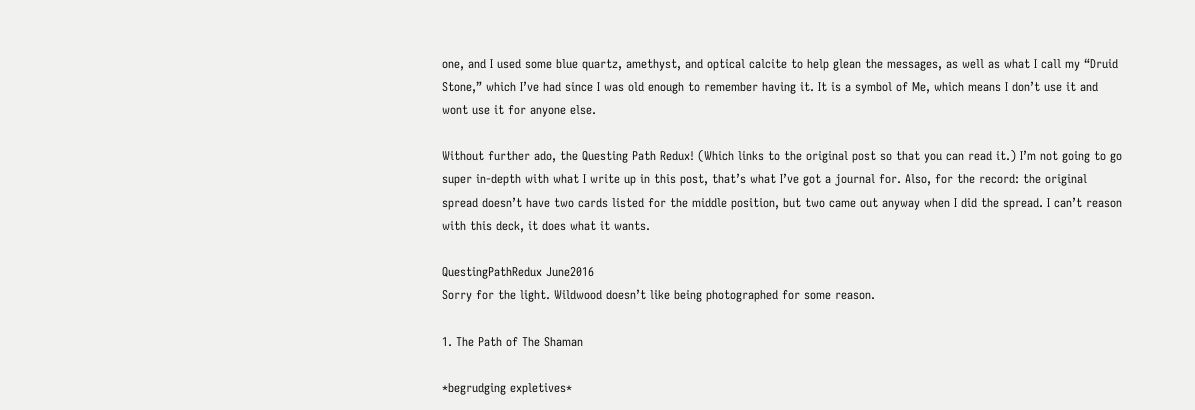one, and I used some blue quartz, amethyst, and optical calcite to help glean the messages, as well as what I call my “Druid Stone,” which I’ve had since I was old enough to remember having it. It is a symbol of Me, which means I don’t use it and wont use it for anyone else.

Without further ado, the Questing Path Redux! (Which links to the original post so that you can read it.) I’m not going to go super in-depth with what I write up in this post, that’s what I’ve got a journal for. Also, for the record: the original spread doesn’t have two cards listed for the middle position, but two came out anyway when I did the spread. I can’t reason with this deck, it does what it wants.

QuestingPathRedux June2016
Sorry for the light. Wildwood doesn’t like being photographed for some reason.

1. The Path of The Shaman

*begrudging expletives*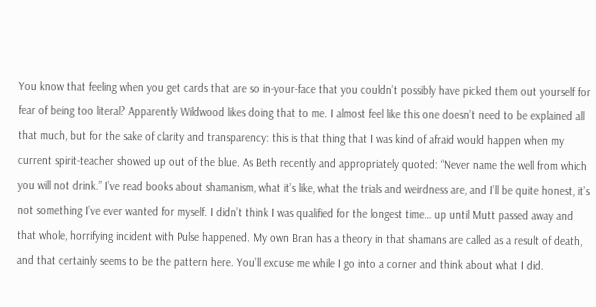You know that feeling when you get cards that are so in-your-face that you couldn’t possibly have picked them out yourself for fear of being too literal? Apparently Wildwood likes doing that to me. I almost feel like this one doesn’t need to be explained all that much, but for the sake of clarity and transparency: this is that thing that I was kind of afraid would happen when my current spirit-teacher showed up out of the blue. As Beth recently and appropriately quoted: “Never name the well from which you will not drink.” I’ve read books about shamanism, what it’s like, what the trials and weirdness are, and I’ll be quite honest, it’s not something I’ve ever wanted for myself. I didn’t think I was qualified for the longest time… up until Mutt passed away and that whole, horrifying incident with Pulse happened. My own Bran has a theory in that shamans are called as a result of death, and that certainly seems to be the pattern here. You’ll excuse me while I go into a corner and think about what I did.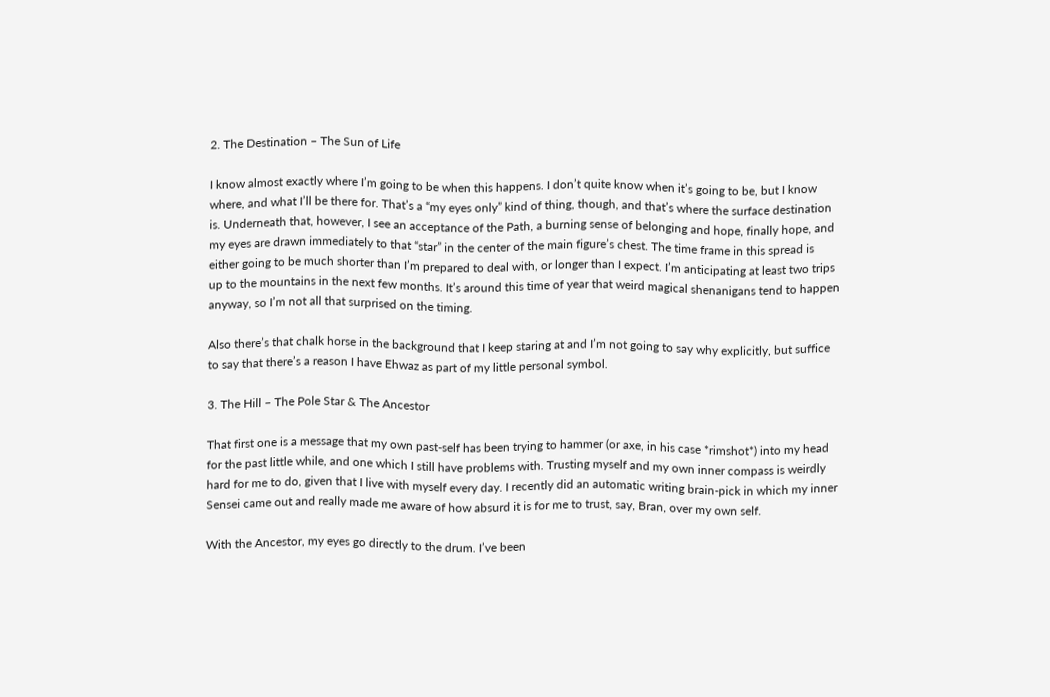2. The Destination – The Sun of Life

I know almost exactly where I’m going to be when this happens. I don’t quite know when it’s going to be, but I know where, and what I’ll be there for. That’s a “my eyes only” kind of thing, though, and that’s where the surface destination is. Underneath that, however, I see an acceptance of the Path, a burning sense of belonging and hope, finally hope, and my eyes are drawn immediately to that “star” in the center of the main figure’s chest. The time frame in this spread is either going to be much shorter than I’m prepared to deal with, or longer than I expect. I’m anticipating at least two trips up to the mountains in the next few months. It’s around this time of year that weird magical shenanigans tend to happen anyway, so I’m not all that surprised on the timing.

Also there’s that chalk horse in the background that I keep staring at and I’m not going to say why explicitly, but suffice to say that there’s a reason I have Ehwaz as part of my little personal symbol.

3. The Hill – The Pole Star & The Ancestor

That first one is a message that my own past-self has been trying to hammer (or axe, in his case *rimshot*) into my head for the past little while, and one which I still have problems with. Trusting myself and my own inner compass is weirdly hard for me to do, given that I live with myself every day. I recently did an automatic writing brain-pick in which my inner Sensei came out and really made me aware of how absurd it is for me to trust, say, Bran, over my own self.

With the Ancestor, my eyes go directly to the drum. I’ve been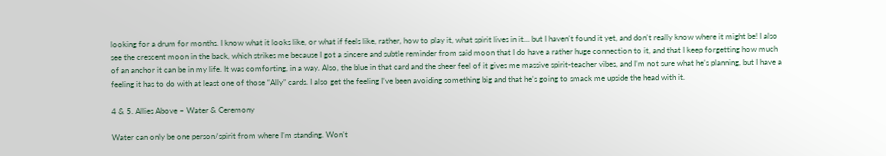looking for a drum for months. I know what it looks like, or what if feels like, rather, how to play it, what spirit lives in it… but I haven’t found it yet, and don’t really know where it might be! I also see the crescent moon in the back, which strikes me because I got a sincere and subtle reminder from said moon that I do have a rather huge connection to it, and that I keep forgetting how much of an anchor it can be in my life. It was comforting, in a way. Also, the blue in that card and the sheer feel of it gives me massive spirit-teacher vibes, and I’m not sure what he’s planning, but I have a feeling it has to do with at least one of those “Ally” cards. I also get the feeling I’ve been avoiding something big and that he’s going to smack me upside the head with it.

4 & 5. Allies Above – Water & Ceremony

Water can only be one person/spirit from where I’m standing. Won’t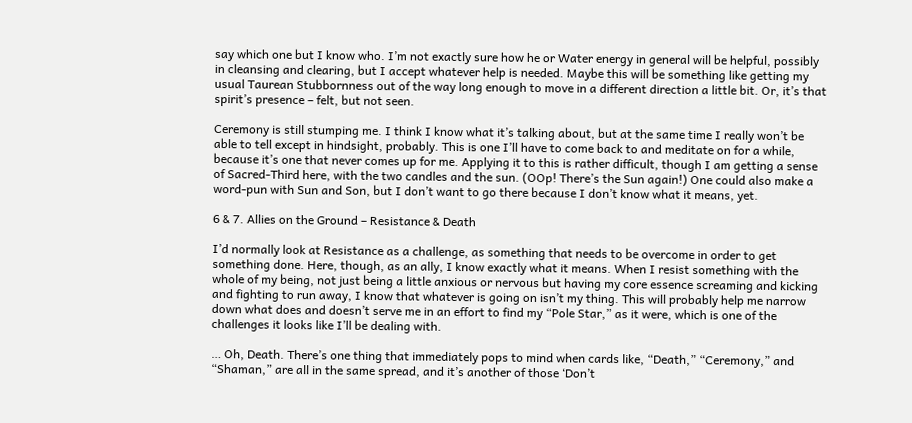say which one but I know who. I’m not exactly sure how he or Water energy in general will be helpful, possibly in cleansing and clearing, but I accept whatever help is needed. Maybe this will be something like getting my usual Taurean Stubbornness out of the way long enough to move in a different direction a little bit. Or, it’s that spirit’s presence – felt, but not seen.

Ceremony is still stumping me. I think I know what it’s talking about, but at the same time I really won’t be able to tell except in hindsight, probably. This is one I’ll have to come back to and meditate on for a while, because it’s one that never comes up for me. Applying it to this is rather difficult, though I am getting a sense of Sacred-Third here, with the two candles and the sun. (OOp! There’s the Sun again!) One could also make a word-pun with Sun and Son, but I don’t want to go there because I don’t know what it means, yet.

6 & 7. Allies on the Ground – Resistance & Death

I’d normally look at Resistance as a challenge, as something that needs to be overcome in order to get something done. Here, though, as an ally, I know exactly what it means. When I resist something with the whole of my being, not just being a little anxious or nervous but having my core essence screaming and kicking and fighting to run away, I know that whatever is going on isn’t my thing. This will probably help me narrow down what does and doesn’t serve me in an effort to find my “Pole Star,” as it were, which is one of the challenges it looks like I’ll be dealing with.

… Oh, Death. There’s one thing that immediately pops to mind when cards like, “Death,” “Ceremony,” and “Shaman,” are all in the same spread, and it’s another of those ‘Don’t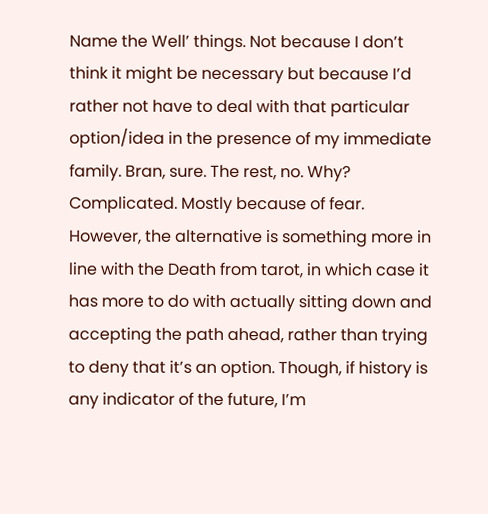Name the Well’ things. Not because I don’t think it might be necessary but because I’d rather not have to deal with that particular option/idea in the presence of my immediate family. Bran, sure. The rest, no. Why? Complicated. Mostly because of fear. However, the alternative is something more in line with the Death from tarot, in which case it has more to do with actually sitting down and accepting the path ahead, rather than trying to deny that it’s an option. Though, if history is any indicator of the future, I’m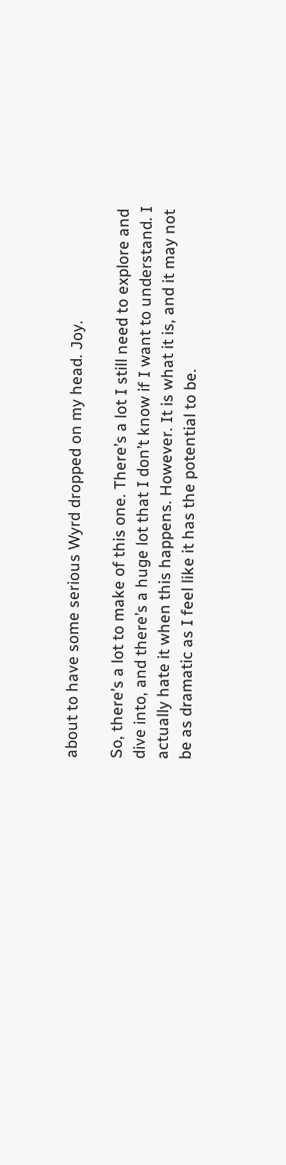about to have some serious Wyrd dropped on my head. Joy.

So, there’s a lot to make of this one. There’s a lot I still need to explore and dive into, and there’s a huge lot that I don’t know if I want to understand. I actually hate it when this happens. However. It is what it is, and it may not be as dramatic as I feel like it has the potential to be.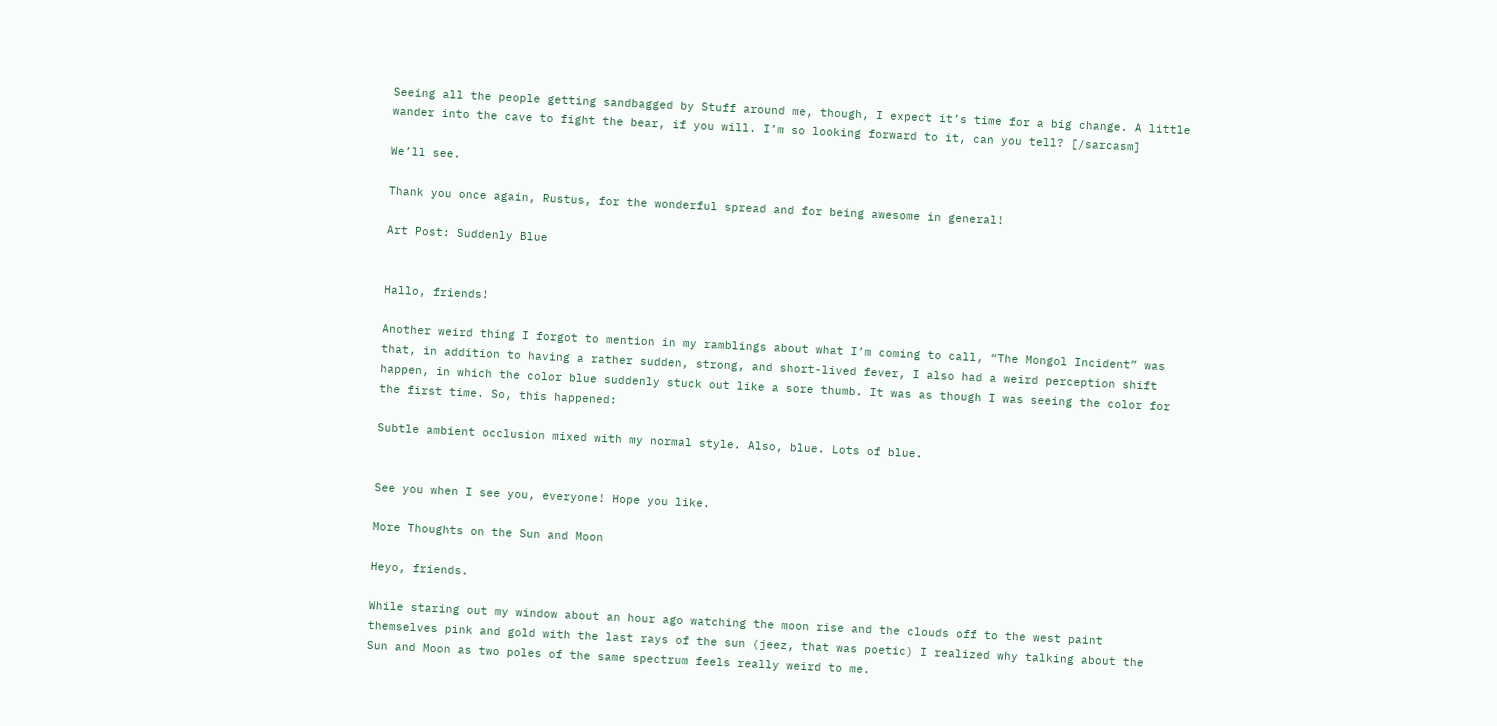Seeing all the people getting sandbagged by Stuff around me, though, I expect it’s time for a big change. A little wander into the cave to fight the bear, if you will. I’m so looking forward to it, can you tell? [/sarcasm]

We’ll see.

Thank you once again, Rustus, for the wonderful spread and for being awesome in general!

Art Post: Suddenly Blue


Hallo, friends!

Another weird thing I forgot to mention in my ramblings about what I’m coming to call, “The Mongol Incident” was that, in addition to having a rather sudden, strong, and short-lived fever, I also had a weird perception shift happen, in which the color blue suddenly stuck out like a sore thumb. It was as though I was seeing the color for the first time. So, this happened:

Subtle ambient occlusion mixed with my normal style. Also, blue. Lots of blue.


See you when I see you, everyone! Hope you like.

More Thoughts on the Sun and Moon

Heyo, friends.

While staring out my window about an hour ago watching the moon rise and the clouds off to the west paint themselves pink and gold with the last rays of the sun (jeez, that was poetic) I realized why talking about the Sun and Moon as two poles of the same spectrum feels really weird to me.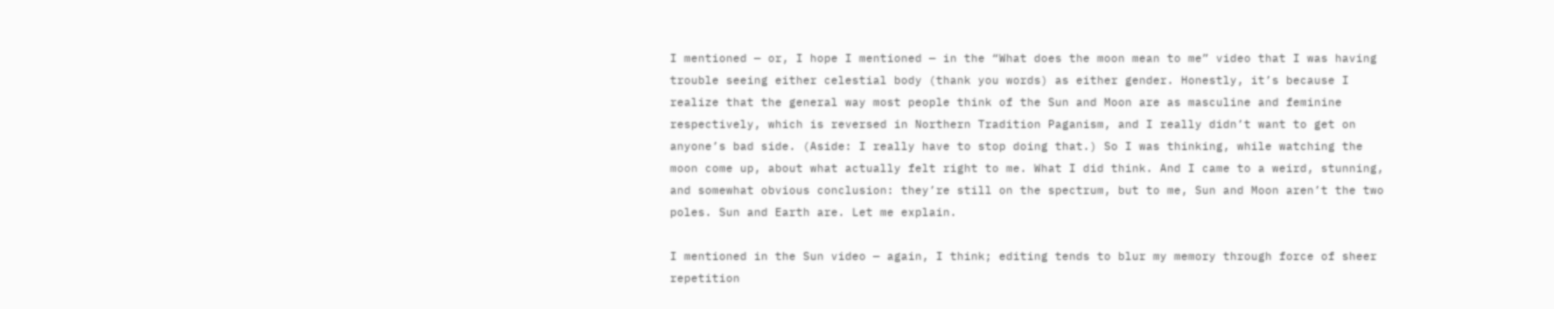I mentioned — or, I hope I mentioned — in the “What does the moon mean to me” video that I was having trouble seeing either celestial body (thank you words) as either gender. Honestly, it’s because I realize that the general way most people think of the Sun and Moon are as masculine and feminine respectively, which is reversed in Northern Tradition Paganism, and I really didn’t want to get on anyone’s bad side. (Aside: I really have to stop doing that.) So I was thinking, while watching the moon come up, about what actually felt right to me. What I did think. And I came to a weird, stunning, and somewhat obvious conclusion: they’re still on the spectrum, but to me, Sun and Moon aren’t the two poles. Sun and Earth are. Let me explain.

I mentioned in the Sun video — again, I think; editing tends to blur my memory through force of sheer repetition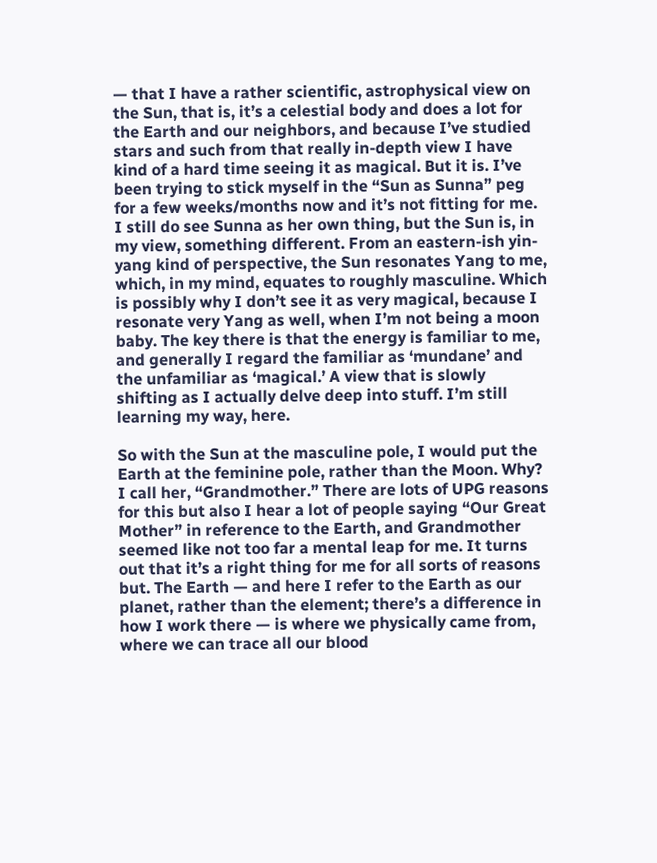— that I have a rather scientific, astrophysical view on the Sun, that is, it’s a celestial body and does a lot for the Earth and our neighbors, and because I’ve studied stars and such from that really in-depth view I have kind of a hard time seeing it as magical. But it is. I’ve been trying to stick myself in the “Sun as Sunna” peg for a few weeks/months now and it’s not fitting for me. I still do see Sunna as her own thing, but the Sun is, in my view, something different. From an eastern-ish yin-yang kind of perspective, the Sun resonates Yang to me, which, in my mind, equates to roughly masculine. Which is possibly why I don’t see it as very magical, because I resonate very Yang as well, when I’m not being a moon baby. The key there is that the energy is familiar to me, and generally I regard the familiar as ‘mundane’ and the unfamiliar as ‘magical.’ A view that is slowly shifting as I actually delve deep into stuff. I’m still learning my way, here.

So with the Sun at the masculine pole, I would put the Earth at the feminine pole, rather than the Moon. Why? I call her, “Grandmother.” There are lots of UPG reasons for this but also I hear a lot of people saying “Our Great Mother” in reference to the Earth, and Grandmother seemed like not too far a mental leap for me. It turns out that it’s a right thing for me for all sorts of reasons but. The Earth — and here I refer to the Earth as our planet, rather than the element; there’s a difference in how I work there — is where we physically came from, where we can trace all our blood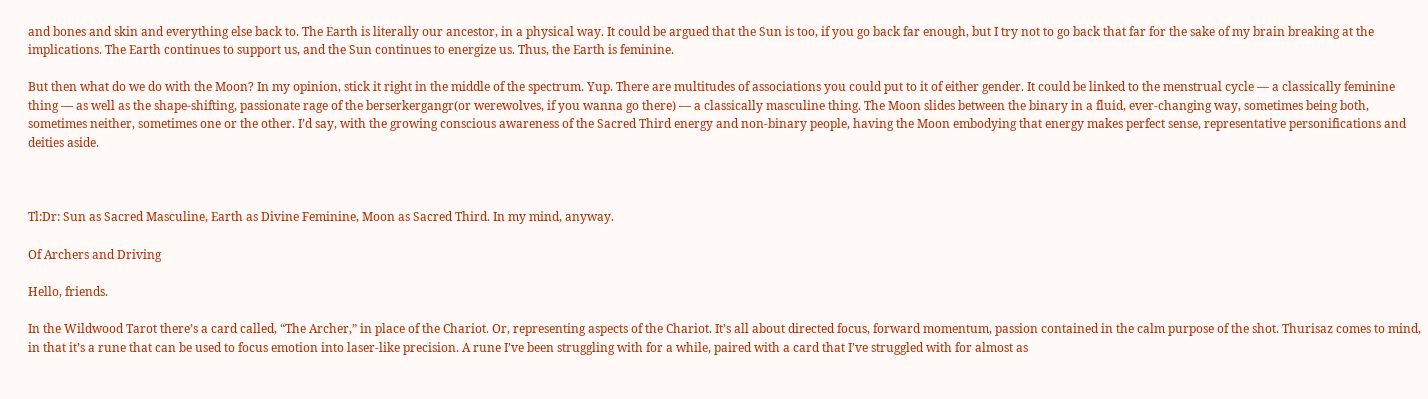and bones and skin and everything else back to. The Earth is literally our ancestor, in a physical way. It could be argued that the Sun is too, if you go back far enough, but I try not to go back that far for the sake of my brain breaking at the implications. The Earth continues to support us, and the Sun continues to energize us. Thus, the Earth is feminine.

But then what do we do with the Moon? In my opinion, stick it right in the middle of the spectrum. Yup. There are multitudes of associations you could put to it of either gender. It could be linked to the menstrual cycle — a classically feminine thing — as well as the shape-shifting, passionate rage of the berserkergangr(or werewolves, if you wanna go there) — a classically masculine thing. The Moon slides between the binary in a fluid, ever-changing way, sometimes being both, sometimes neither, sometimes one or the other. I’d say, with the growing conscious awareness of the Sacred Third energy and non-binary people, having the Moon embodying that energy makes perfect sense, representative personifications and deities aside.



Tl:Dr: Sun as Sacred Masculine, Earth as Divine Feminine, Moon as Sacred Third. In my mind, anyway.

Of Archers and Driving

Hello, friends.

In the Wildwood Tarot there’s a card called, “The Archer,” in place of the Chariot. Or, representing aspects of the Chariot. It’s all about directed focus, forward momentum, passion contained in the calm purpose of the shot. Thurisaz comes to mind, in that it’s a rune that can be used to focus emotion into laser-like precision. A rune I’ve been struggling with for a while, paired with a card that I’ve struggled with for almost as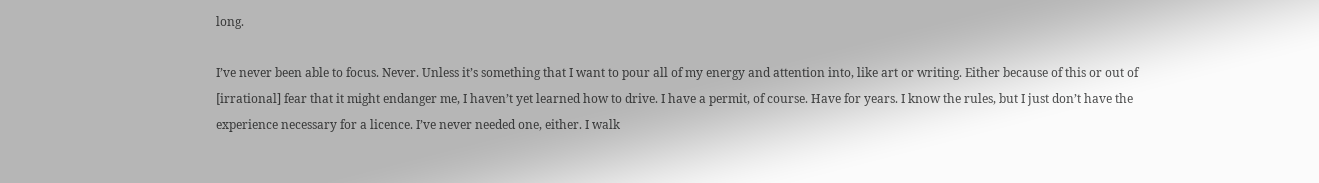long.

I’ve never been able to focus. Never. Unless it’s something that I want to pour all of my energy and attention into, like art or writing. Either because of this or out of [irrational] fear that it might endanger me, I haven’t yet learned how to drive. I have a permit, of course. Have for years. I know the rules, but I just don’t have the experience necessary for a licence. I’ve never needed one, either. I walk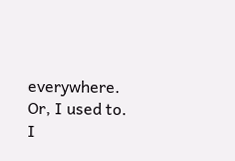everywhere. Or, I used to. I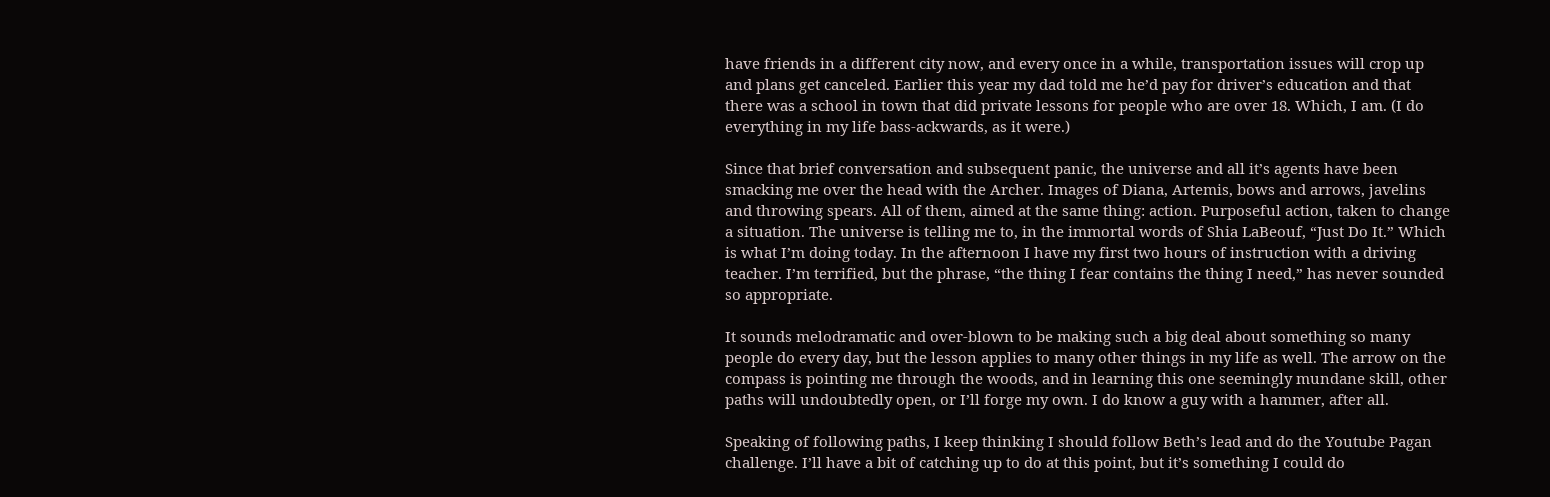have friends in a different city now, and every once in a while, transportation issues will crop up and plans get canceled. Earlier this year my dad told me he’d pay for driver’s education and that there was a school in town that did private lessons for people who are over 18. Which, I am. (I do everything in my life bass-ackwards, as it were.)

Since that brief conversation and subsequent panic, the universe and all it’s agents have been smacking me over the head with the Archer. Images of Diana, Artemis, bows and arrows, javelins and throwing spears. All of them, aimed at the same thing: action. Purposeful action, taken to change a situation. The universe is telling me to, in the immortal words of Shia LaBeouf, “Just Do It.” Which is what I’m doing today. In the afternoon I have my first two hours of instruction with a driving teacher. I’m terrified, but the phrase, “the thing I fear contains the thing I need,” has never sounded so appropriate.

It sounds melodramatic and over-blown to be making such a big deal about something so many people do every day, but the lesson applies to many other things in my life as well. The arrow on the compass is pointing me through the woods, and in learning this one seemingly mundane skill, other paths will undoubtedly open, or I’ll forge my own. I do know a guy with a hammer, after all.

Speaking of following paths, I keep thinking I should follow Beth’s lead and do the Youtube Pagan challenge. I’ll have a bit of catching up to do at this point, but it’s something I could do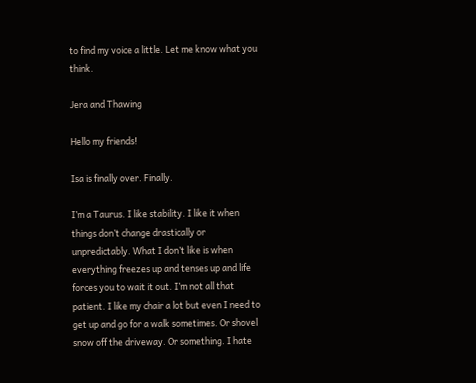to find my voice a little. Let me know what you think.

Jera and Thawing

Hello my friends!

Isa is finally over. Finally.

I’m a Taurus. I like stability. I like it when things don’t change drastically or unpredictably. What I don’t like is when everything freezes up and tenses up and life forces you to wait it out. I’m not all that patient. I like my chair a lot but even I need to get up and go for a walk sometimes. Or shovel snow off the driveway. Or something. I hate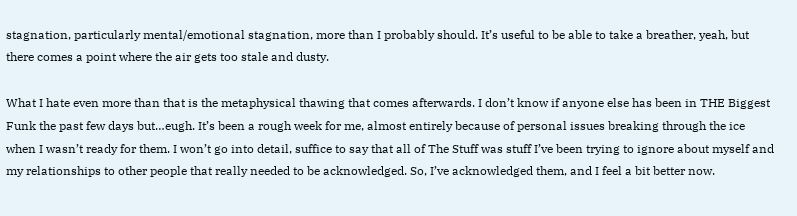stagnation, particularly mental/emotional stagnation, more than I probably should. It’s useful to be able to take a breather, yeah, but there comes a point where the air gets too stale and dusty.

What I hate even more than that is the metaphysical thawing that comes afterwards. I don’t know if anyone else has been in THE Biggest Funk the past few days but…eugh. It’s been a rough week for me, almost entirely because of personal issues breaking through the ice when I wasn’t ready for them. I won’t go into detail, suffice to say that all of The Stuff was stuff I’ve been trying to ignore about myself and my relationships to other people that really needed to be acknowledged. So, I’ve acknowledged them, and I feel a bit better now.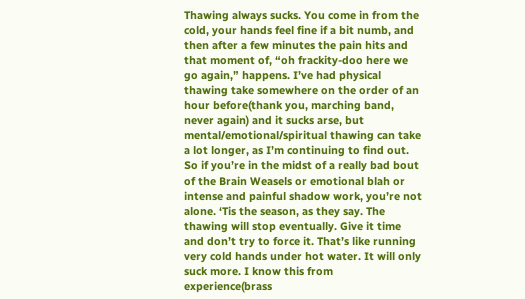Thawing always sucks. You come in from the cold, your hands feel fine if a bit numb, and then after a few minutes the pain hits and that moment of, “oh frackity-doo here we go again,” happens. I’ve had physical thawing take somewhere on the order of an hour before(thank you, marching band, never again) and it sucks arse, but mental/emotional/spiritual thawing can take a lot longer, as I’m continuing to find out. So if you’re in the midst of a really bad bout of the Brain Weasels or emotional blah or intense and painful shadow work, you’re not alone. ‘Tis the season, as they say. The thawing will stop eventually. Give it time and don’t try to force it. That’s like running very cold hands under hot water. It will only suck more. I know this from experience(brass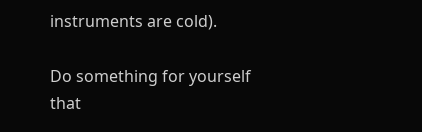instruments are cold).

Do something for yourself that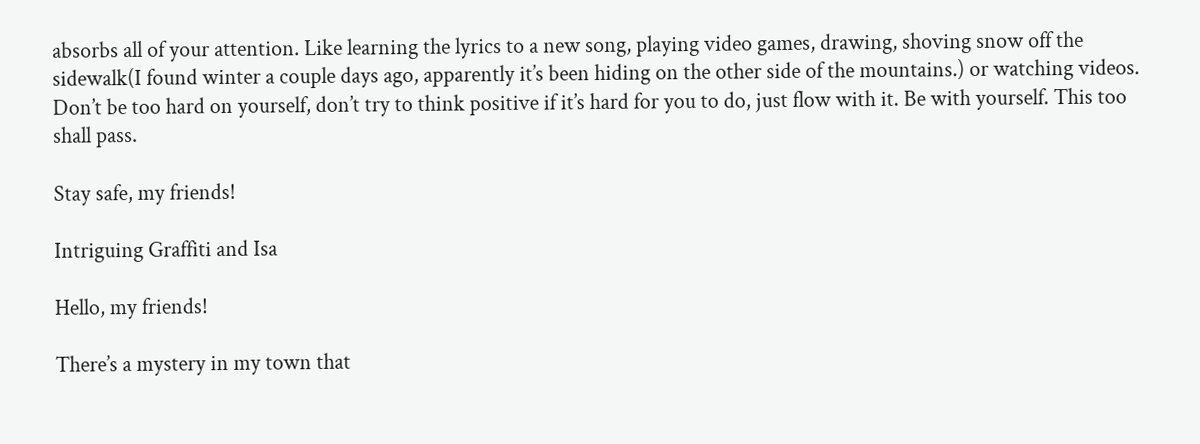absorbs all of your attention. Like learning the lyrics to a new song, playing video games, drawing, shoving snow off the sidewalk(I found winter a couple days ago, apparently it’s been hiding on the other side of the mountains.) or watching videos. Don’t be too hard on yourself, don’t try to think positive if it’s hard for you to do, just flow with it. Be with yourself. This too shall pass.

Stay safe, my friends!

Intriguing Graffiti and Isa

Hello, my friends!

There’s a mystery in my town that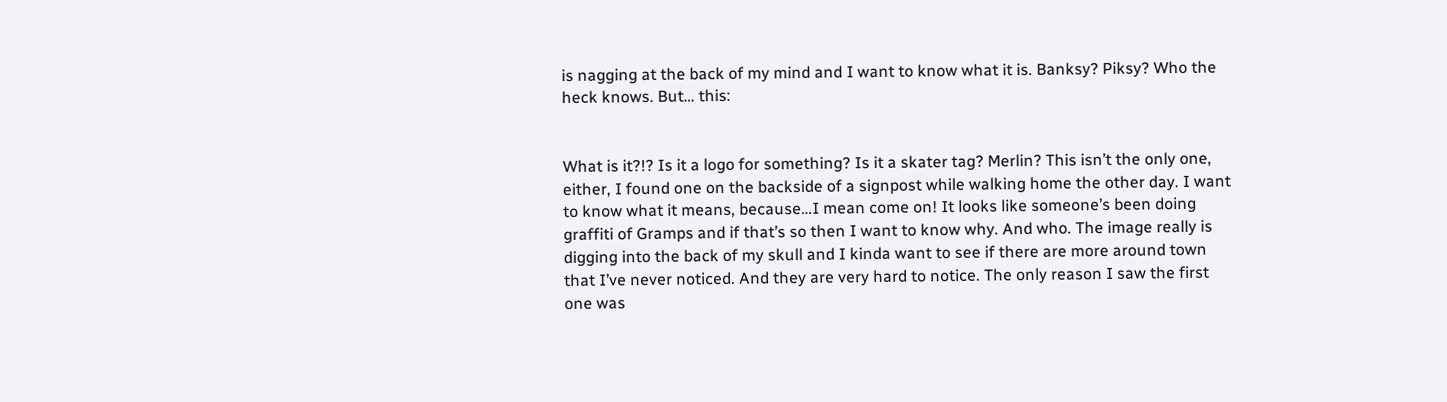is nagging at the back of my mind and I want to know what it is. Banksy? Piksy? Who the heck knows. But… this:


What is it?!? Is it a logo for something? Is it a skater tag? Merlin? This isn’t the only one, either, I found one on the backside of a signpost while walking home the other day. I want to know what it means, because…I mean come on! It looks like someone’s been doing graffiti of Gramps and if that’s so then I want to know why. And who. The image really is digging into the back of my skull and I kinda want to see if there are more around town that I’ve never noticed. And they are very hard to notice. The only reason I saw the first one was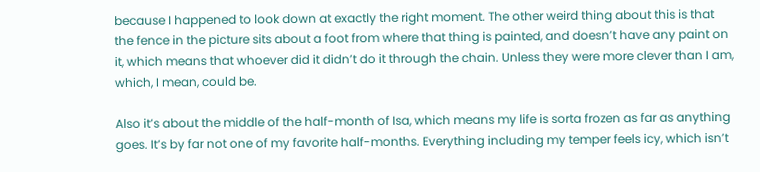because I happened to look down at exactly the right moment. The other weird thing about this is that the fence in the picture sits about a foot from where that thing is painted, and doesn’t have any paint on it, which means that whoever did it didn’t do it through the chain. Unless they were more clever than I am, which, I mean, could be.

Also it’s about the middle of the half-month of Isa, which means my life is sorta frozen as far as anything goes. It’s by far not one of my favorite half-months. Everything including my temper feels icy, which isn’t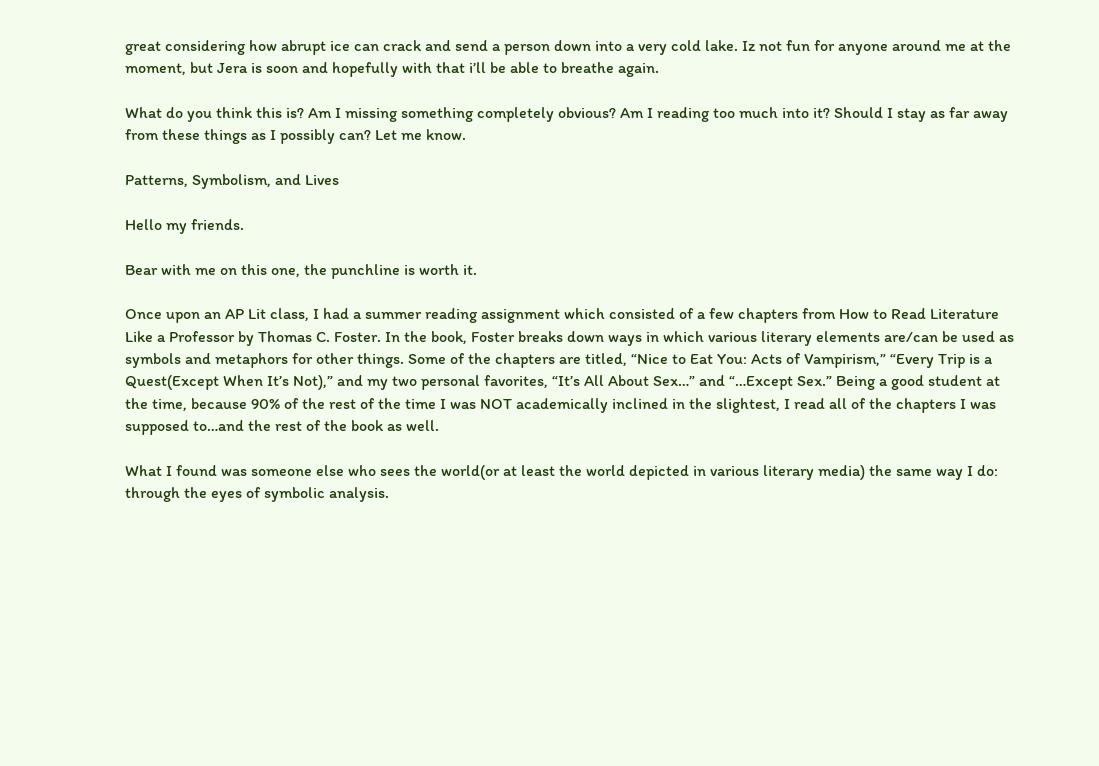great considering how abrupt ice can crack and send a person down into a very cold lake. Iz not fun for anyone around me at the moment, but Jera is soon and hopefully with that i’ll be able to breathe again.

What do you think this is? Am I missing something completely obvious? Am I reading too much into it? Should I stay as far away from these things as I possibly can? Let me know.

Patterns, Symbolism, and Lives

Hello my friends.

Bear with me on this one, the punchline is worth it.

Once upon an AP Lit class, I had a summer reading assignment which consisted of a few chapters from How to Read Literature Like a Professor by Thomas C. Foster. In the book, Foster breaks down ways in which various literary elements are/can be used as symbols and metaphors for other things. Some of the chapters are titled, “Nice to Eat You: Acts of Vampirism,” “Every Trip is a Quest(Except When It’s Not),” and my two personal favorites, “It’s All About Sex…” and “…Except Sex.” Being a good student at the time, because 90% of the rest of the time I was NOT academically inclined in the slightest, I read all of the chapters I was supposed to…and the rest of the book as well.

What I found was someone else who sees the world(or at least the world depicted in various literary media) the same way I do: through the eyes of symbolic analysis.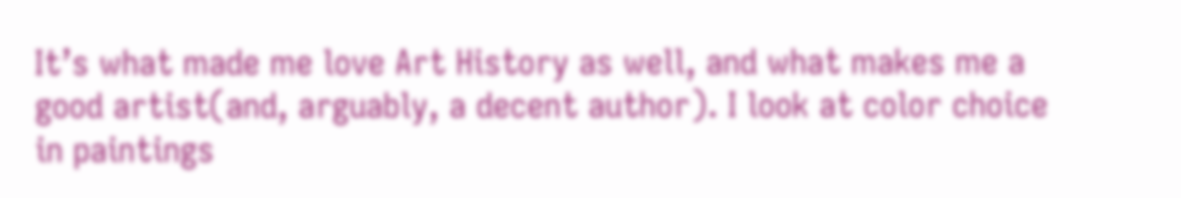It’s what made me love Art History as well, and what makes me a good artist(and, arguably, a decent author). I look at color choice in paintings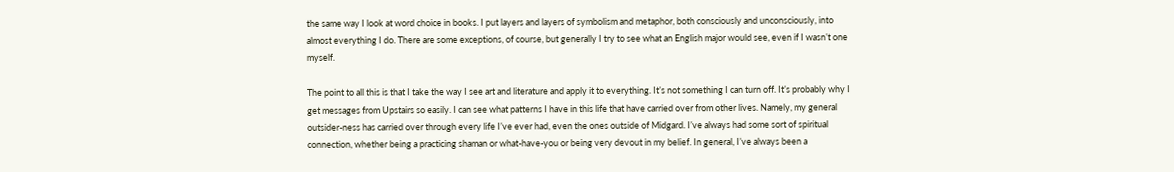the same way I look at word choice in books. I put layers and layers of symbolism and metaphor, both consciously and unconsciously, into almost everything I do. There are some exceptions, of course, but generally I try to see what an English major would see, even if I wasn’t one myself.

The point to all this is that I take the way I see art and literature and apply it to everything. It’s not something I can turn off. It’s probably why I get messages from Upstairs so easily. I can see what patterns I have in this life that have carried over from other lives. Namely, my general outsider-ness has carried over through every life I’ve ever had, even the ones outside of Midgard. I’ve always had some sort of spiritual connection, whether being a practicing shaman or what-have-you or being very devout in my belief. In general, I’ve always been a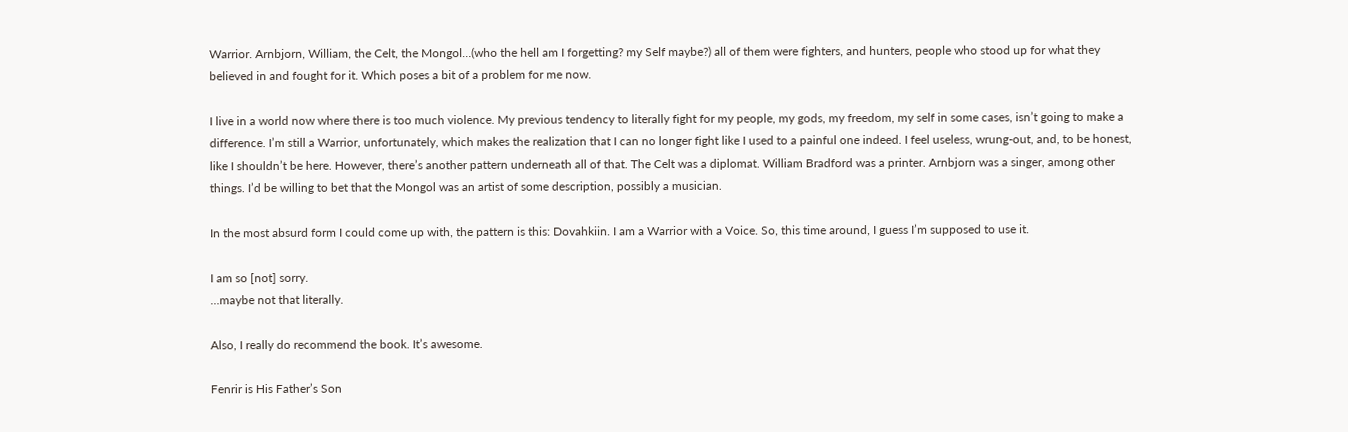Warrior. Arnbjorn, William, the Celt, the Mongol…(who the hell am I forgetting? my Self maybe?) all of them were fighters, and hunters, people who stood up for what they believed in and fought for it. Which poses a bit of a problem for me now.

I live in a world now where there is too much violence. My previous tendency to literally fight for my people, my gods, my freedom, my self in some cases, isn’t going to make a difference. I’m still a Warrior, unfortunately, which makes the realization that I can no longer fight like I used to a painful one indeed. I feel useless, wrung-out, and, to be honest, like I shouldn’t be here. However, there’s another pattern underneath all of that. The Celt was a diplomat. William Bradford was a printer. Arnbjorn was a singer, among other things. I’d be willing to bet that the Mongol was an artist of some description, possibly a musician.

In the most absurd form I could come up with, the pattern is this: Dovahkiin. I am a Warrior with a Voice. So, this time around, I guess I’m supposed to use it.

I am so [not] sorry.
…maybe not that literally.

Also, I really do recommend the book. It’s awesome.

Fenrir is His Father’s Son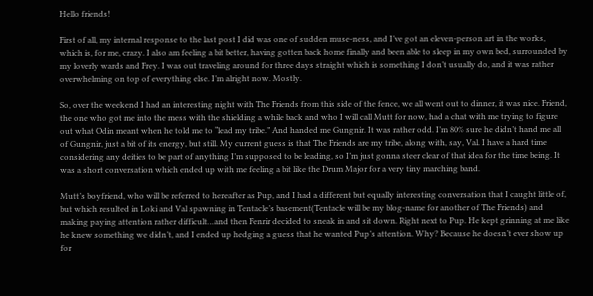Hello friends!

First of all, my internal response to the last post I did was one of sudden muse-ness, and I’ve got an eleven-person art in the works, which is, for me, crazy. I also am feeling a bit better, having gotten back home finally and been able to sleep in my own bed, surrounded by my loverly wards and Frey. I was out traveling around for three days straight which is something I don’t usually do, and it was rather overwhelming on top of everything else. I’m alright now. Mostly.

So, over the weekend I had an interesting night with The Friends from this side of the fence, we all went out to dinner, it was nice. Friend, the one who got me into the mess with the shielding a while back and who I will call Mutt for now, had a chat with me trying to figure out what Odin meant when he told me to “lead my tribe.” And handed me Gungnir. It was rather odd. I’m 80% sure he didn’t hand me all of Gungnir, just a bit of its energy, but still. My current guess is that The Friends are my tribe, along with, say, Val. I have a hard time considering any deities to be part of anything I’m supposed to be leading, so I’m just gonna steer clear of that idea for the time being. It was a short conversation which ended up with me feeling a bit like the Drum Major for a very tiny marching band.

Mutt’s boyfriend, who will be referred to hereafter as Pup, and I had a different but equally interesting conversation that I caught little of, but which resulted in Loki and Val spawning in Tentacle’s basement(Tentacle will be my blog-name for another of The Friends) and making paying attention rather difficult…and then Fenrir decided to sneak in and sit down. Right next to Pup. He kept grinning at me like he knew something we didn’t, and I ended up hedging a guess that he wanted Pup’s attention. Why? Because he doesn’t ever show up for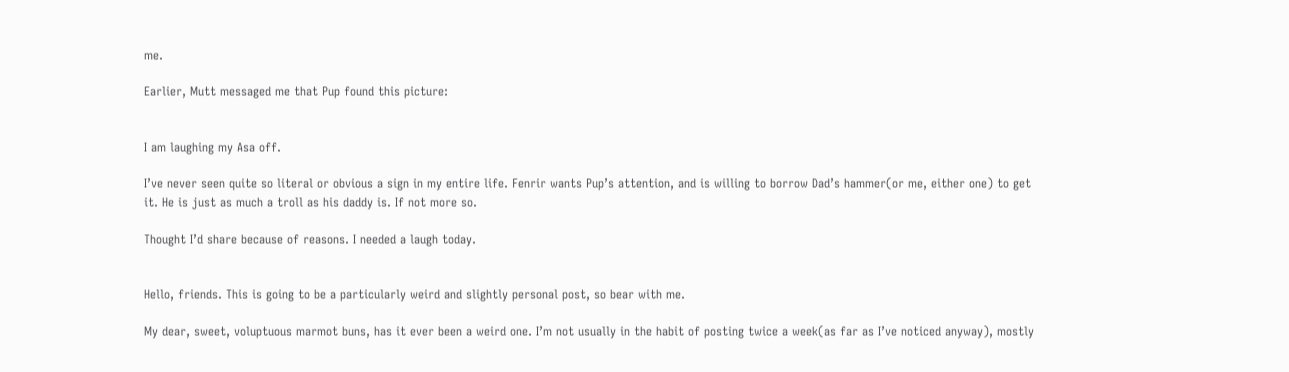me.

Earlier, Mutt messaged me that Pup found this picture:


I am laughing my Asa off.

I’ve never seen quite so literal or obvious a sign in my entire life. Fenrir wants Pup’s attention, and is willing to borrow Dad’s hammer(or me, either one) to get it. He is just as much a troll as his daddy is. If not more so.

Thought I’d share because of reasons. I needed a laugh today.


Hello, friends. This is going to be a particularly weird and slightly personal post, so bear with me.

My dear, sweet, voluptuous marmot buns, has it ever been a weird one. I’m not usually in the habit of posting twice a week(as far as I’ve noticed anyway), mostly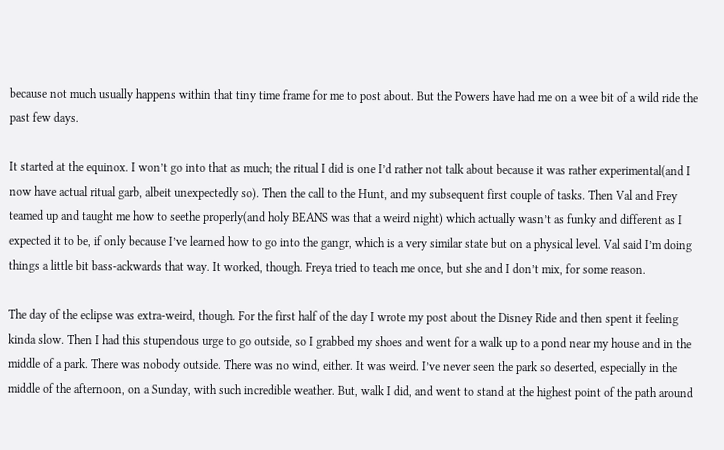because not much usually happens within that tiny time frame for me to post about. But the Powers have had me on a wee bit of a wild ride the past few days.

It started at the equinox. I won’t go into that as much; the ritual I did is one I’d rather not talk about because it was rather experimental(and I now have actual ritual garb, albeit unexpectedly so). Then the call to the Hunt, and my subsequent first couple of tasks. Then Val and Frey teamed up and taught me how to seethe properly(and holy BEANS was that a weird night) which actually wasn’t as funky and different as I expected it to be, if only because I’ve learned how to go into the gangr, which is a very similar state but on a physical level. Val said I’m doing things a little bit bass-ackwards that way. It worked, though. Freya tried to teach me once, but she and I don’t mix, for some reason.

The day of the eclipse was extra-weird, though. For the first half of the day I wrote my post about the Disney Ride and then spent it feeling kinda slow. Then I had this stupendous urge to go outside, so I grabbed my shoes and went for a walk up to a pond near my house and in the middle of a park. There was nobody outside. There was no wind, either. It was weird. I’ve never seen the park so deserted, especially in the middle of the afternoon, on a Sunday, with such incredible weather. But, walk I did, and went to stand at the highest point of the path around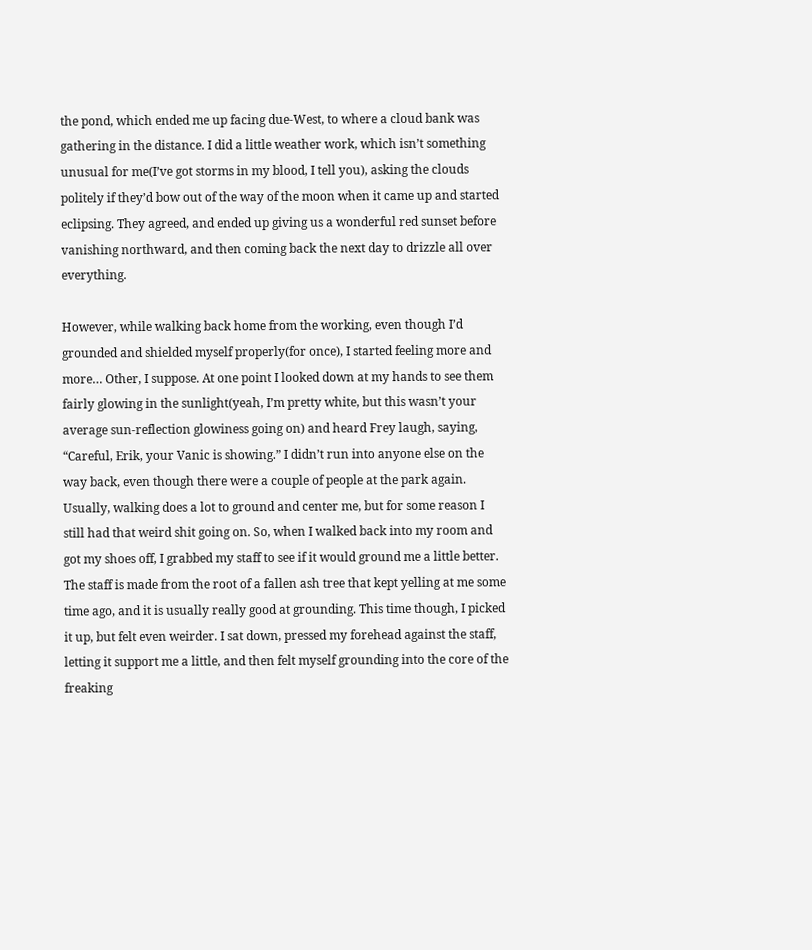the pond, which ended me up facing due-West, to where a cloud bank was gathering in the distance. I did a little weather work, which isn’t something unusual for me(I’ve got storms in my blood, I tell you), asking the clouds politely if they’d bow out of the way of the moon when it came up and started eclipsing. They agreed, and ended up giving us a wonderful red sunset before vanishing northward, and then coming back the next day to drizzle all over everything.

However, while walking back home from the working, even though I’d grounded and shielded myself properly(for once), I started feeling more and more… Other, I suppose. At one point I looked down at my hands to see them fairly glowing in the sunlight(yeah, I’m pretty white, but this wasn’t your average sun-reflection glowiness going on) and heard Frey laugh, saying, “Careful, Erik, your Vanic is showing.” I didn’t run into anyone else on the way back, even though there were a couple of people at the park again. Usually, walking does a lot to ground and center me, but for some reason I still had that weird shit going on. So, when I walked back into my room and got my shoes off, I grabbed my staff to see if it would ground me a little better. The staff is made from the root of a fallen ash tree that kept yelling at me some time ago, and it is usually really good at grounding. This time though, I picked it up, but felt even weirder. I sat down, pressed my forehead against the staff, letting it support me a little, and then felt myself grounding into the core of the freaking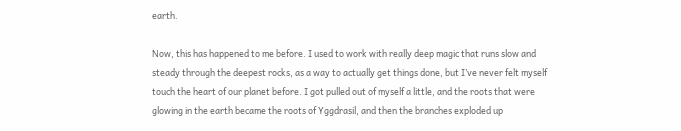earth.

Now, this has happened to me before. I used to work with really deep magic that runs slow and steady through the deepest rocks, as a way to actually get things done, but I’ve never felt myself touch the heart of our planet before. I got pulled out of myself a little, and the roots that were glowing in the earth became the roots of Yggdrasil, and then the branches exploded up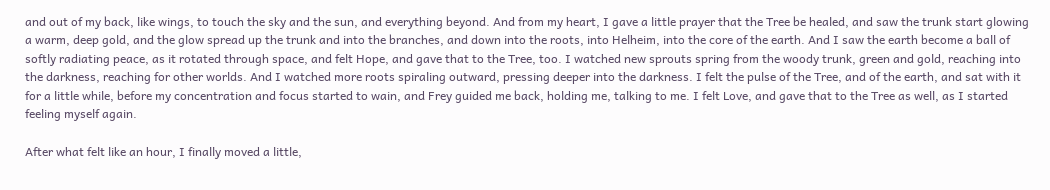and out of my back, like wings, to touch the sky and the sun, and everything beyond. And from my heart, I gave a little prayer that the Tree be healed, and saw the trunk start glowing a warm, deep gold, and the glow spread up the trunk and into the branches, and down into the roots, into Helheim, into the core of the earth. And I saw the earth become a ball of softly radiating peace, as it rotated through space, and felt Hope, and gave that to the Tree, too. I watched new sprouts spring from the woody trunk, green and gold, reaching into the darkness, reaching for other worlds. And I watched more roots spiraling outward, pressing deeper into the darkness. I felt the pulse of the Tree, and of the earth, and sat with it for a little while, before my concentration and focus started to wain, and Frey guided me back, holding me, talking to me. I felt Love, and gave that to the Tree as well, as I started feeling myself again.

After what felt like an hour, I finally moved a little,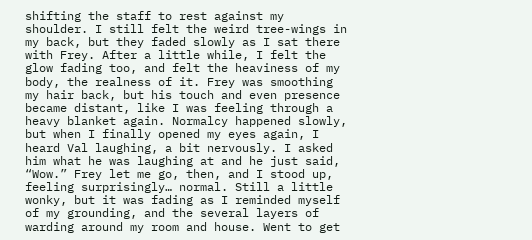shifting the staff to rest against my shoulder. I still felt the weird tree-wings in my back, but they faded slowly as I sat there with Frey. After a little while, I felt the glow fading too, and felt the heaviness of my body, the realness of it. Frey was smoothing my hair back, but his touch and even presence became distant, like I was feeling through a heavy blanket again. Normalcy happened slowly, but when I finally opened my eyes again, I heard Val laughing, a bit nervously. I asked him what he was laughing at and he just said, “Wow.” Frey let me go, then, and I stood up, feeling surprisingly… normal. Still a little wonky, but it was fading as I reminded myself of my grounding, and the several layers of warding around my room and house. Went to get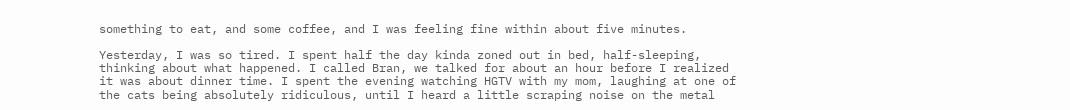something to eat, and some coffee, and I was feeling fine within about five minutes.

Yesterday, I was so tired. I spent half the day kinda zoned out in bed, half-sleeping, thinking about what happened. I called Bran, we talked for about an hour before I realized it was about dinner time. I spent the evening watching HGTV with my mom, laughing at one of the cats being absolutely ridiculous, until I heard a little scraping noise on the metal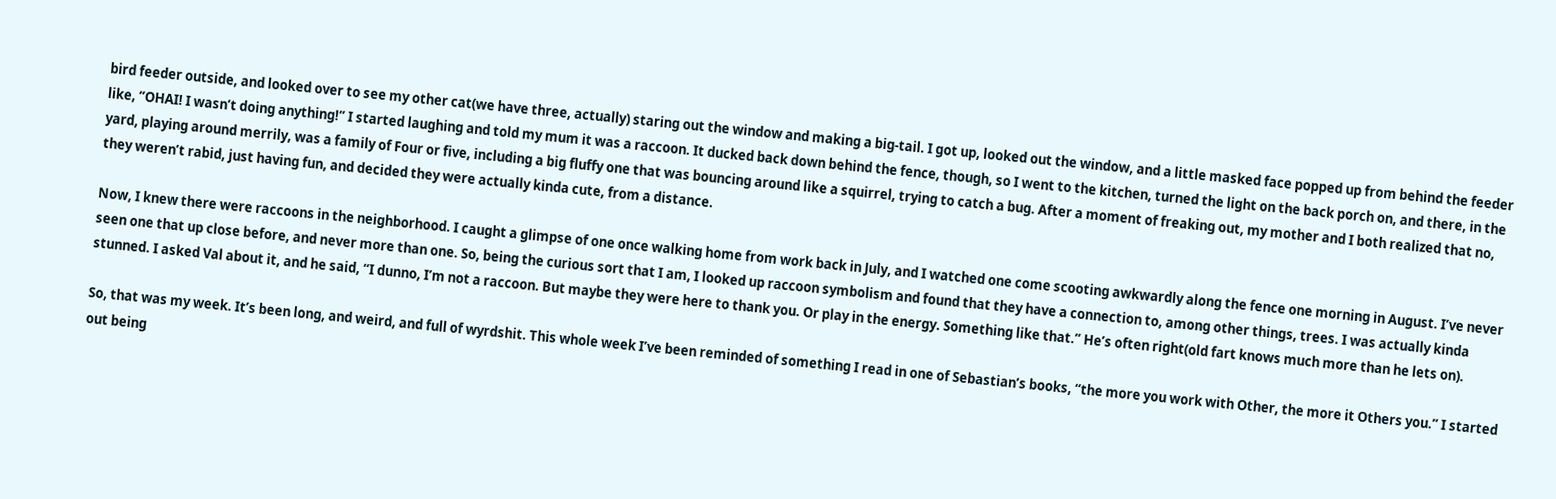bird feeder outside, and looked over to see my other cat(we have three, actually) staring out the window and making a big-tail. I got up, looked out the window, and a little masked face popped up from behind the feeder like, “OHAI! I wasn’t doing anything!” I started laughing and told my mum it was a raccoon. It ducked back down behind the fence, though, so I went to the kitchen, turned the light on the back porch on, and there, in the yard, playing around merrily, was a family of Four or five, including a big fluffy one that was bouncing around like a squirrel, trying to catch a bug. After a moment of freaking out, my mother and I both realized that no, they weren’t rabid, just having fun, and decided they were actually kinda cute, from a distance.

Now, I knew there were raccoons in the neighborhood. I caught a glimpse of one once walking home from work back in July, and I watched one come scooting awkwardly along the fence one morning in August. I’ve never seen one that up close before, and never more than one. So, being the curious sort that I am, I looked up raccoon symbolism and found that they have a connection to, among other things, trees. I was actually kinda stunned. I asked Val about it, and he said, “I dunno, I’m not a raccoon. But maybe they were here to thank you. Or play in the energy. Something like that.” He’s often right(old fart knows much more than he lets on).

So, that was my week. It’s been long, and weird, and full of wyrdshit. This whole week I’ve been reminded of something I read in one of Sebastian’s books, “the more you work with Other, the more it Others you.” I started out being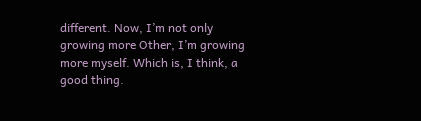different. Now, I’m not only growing more Other, I’m growing more myself. Which is, I think, a good thing.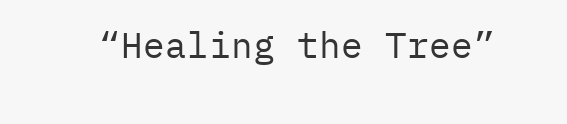“Healing the Tree”